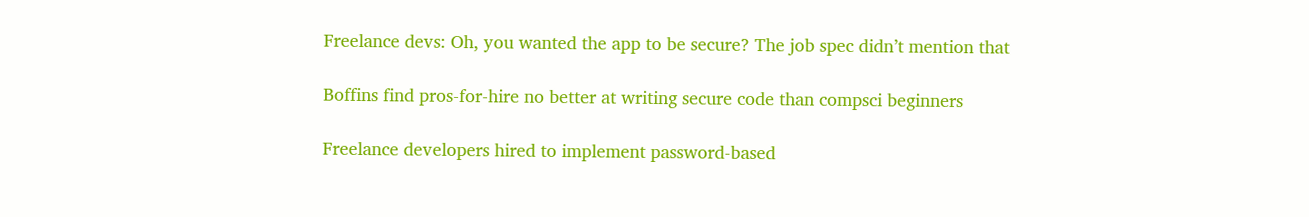Freelance devs: Oh, you wanted the app to be secure? The job spec didn’t mention that

Boffins find pros-for-hire no better at writing secure code than compsci beginners

Freelance developers hired to implement password-based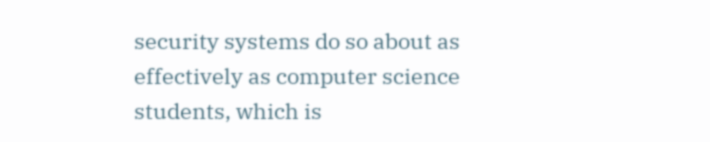security systems do so about as effectively as computer science students, which is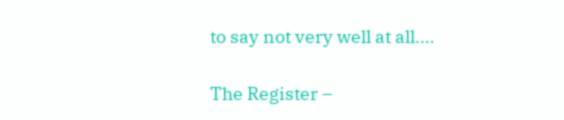to say not very well at all.…

The Register –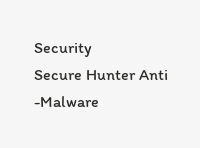Security
Secure Hunter Anti -Malware